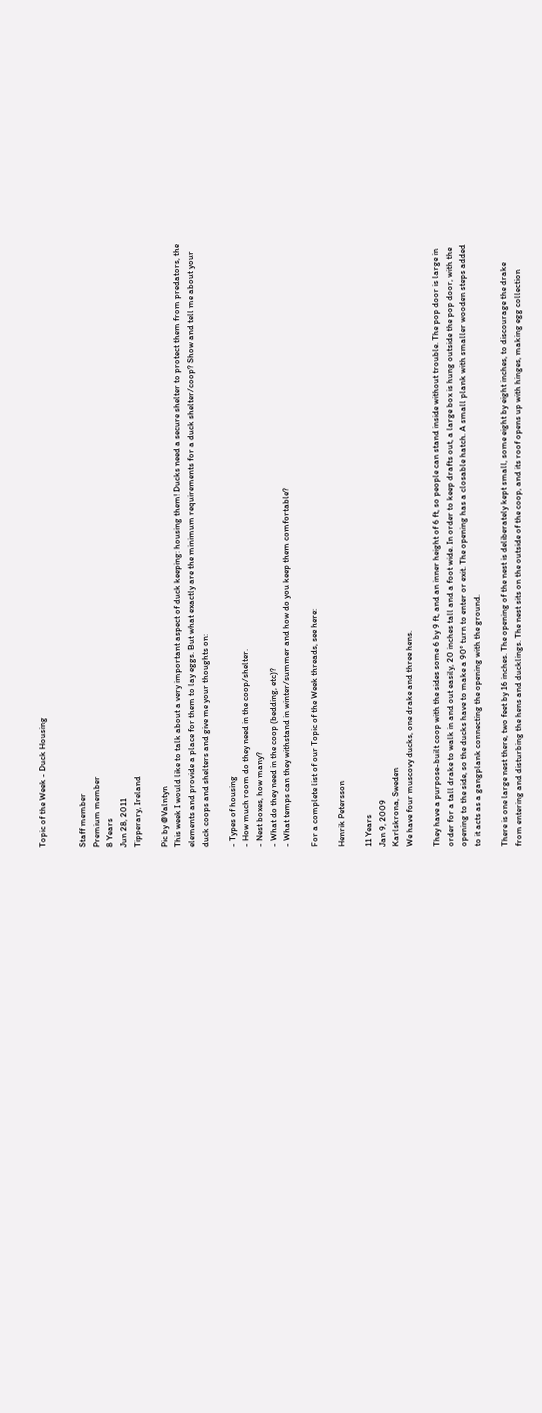Topic of the Week - Duck Housing


Staff member
Premium member
8 Years
Jun 28, 2011
Tipperary, Ireland

Pic by @Valntyn
This week I would like to talk about a very important aspect of duck keeping: housing them! Ducks need a secure shelter to protect them from predators, the elements and provide a place for them to lay eggs. But what exactly are the minimum requirements for a duck shelter/coop? Show and tell me about your duck coops and shelters and give me your thoughts on:

- Types of housing
- How much room do they need in the coop/shelter.
- Nest boxes, how many?
- What do they need in the coop (bedding, etc)?
- What temps can they withstand in winter/summer and how do you keep them comfortable?

For a complete list of our Topic of the Week threads, see here:

Henrik Petersson

11 Years
Jan 9, 2009
Karlskrona, Sweden
We have four muscovy ducks, one drake and three hens.

They have a purpose-built coop with the sides some 6 by 9 ft, and an inner height of 6 ft, so people can stand inside without trouble. The pop door is large in order for a tall drake to walk in and out easily, 20 inches tall and a foot wide. In order to keep drafts out, a large box is hung outside the pop door, with the opening to the side, so the ducks have to make a 90° turn to enter or exit. The opening has a closable hatch. A small plank with smaller wooden steps added to it acts as a gangplank connecting the opening with the ground.

There is one large nest there, two feet by 16 inches. The opening of the nest is deliberately kept small, some eight by eight inches, to discourage the drake from entering and disturbing the hens and ducklings. The nest sits on the outside of the coop, and its roof opens up with hinges, making egg collection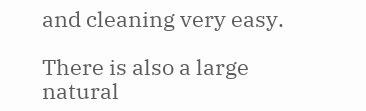and cleaning very easy.

There is also a large natural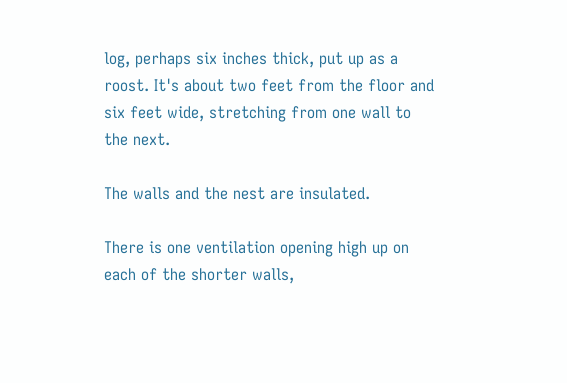log, perhaps six inches thick, put up as a roost. It's about two feet from the floor and six feet wide, stretching from one wall to the next.

The walls and the nest are insulated.

There is one ventilation opening high up on each of the shorter walls,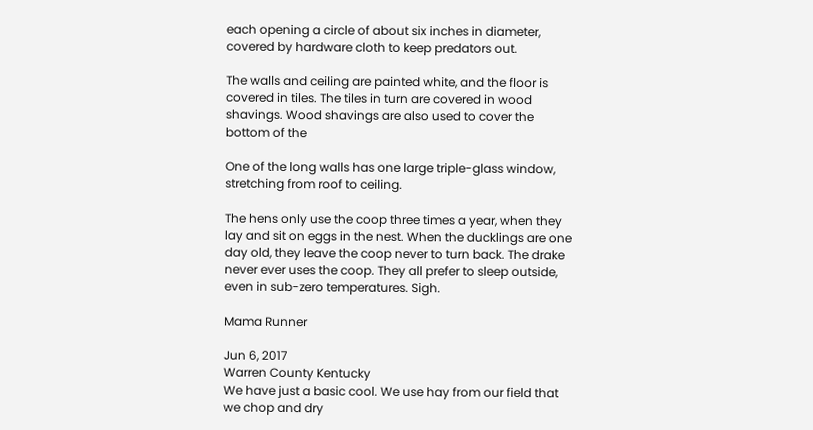each opening a circle of about six inches in diameter, covered by hardware cloth to keep predators out.

The walls and ceiling are painted white, and the floor is covered in tiles. The tiles in turn are covered in wood shavings. Wood shavings are also used to cover the bottom of the

One of the long walls has one large triple-glass window, stretching from roof to ceiling.

The hens only use the coop three times a year, when they lay and sit on eggs in the nest. When the ducklings are one day old, they leave the coop never to turn back. The drake never ever uses the coop. They all prefer to sleep outside, even in sub-zero temperatures. Sigh.

Mama Runner

Jun 6, 2017
Warren County Kentucky
We have just a basic cool. We use hay from our field that we chop and dry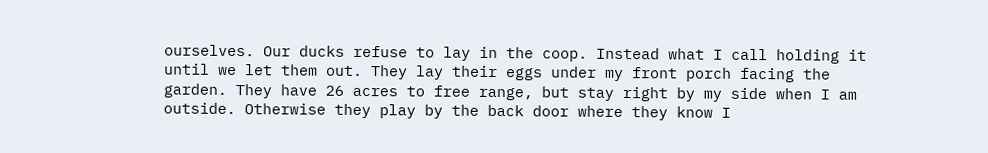ourselves. Our ducks refuse to lay in the coop. Instead what I call holding it until we let them out. They lay their eggs under my front porch facing the garden. They have 26 acres to free range, but stay right by my side when I am outside. Otherwise they play by the back door where they know I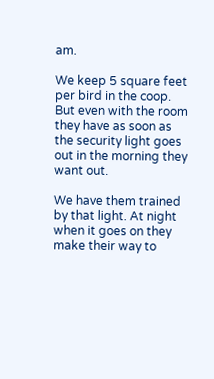am.

We keep 5 square feet per bird in the coop. But even with the room they have as soon as the security light goes out in the morning they want out.

We have them trained by that light. At night when it goes on they make their way to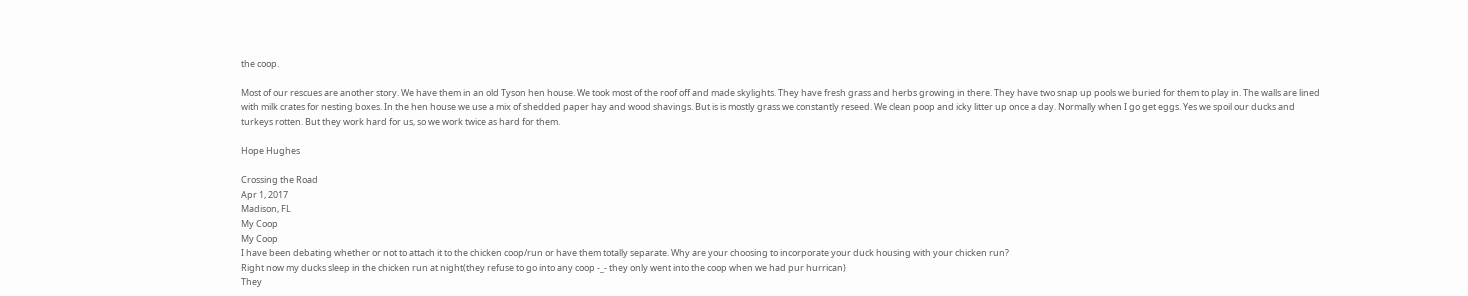the coop.

Most of our rescues are another story. We have them in an old Tyson hen house. We took most of the roof off and made skylights. They have fresh grass and herbs growing in there. They have two snap up pools we buried for them to play in. The walls are lined with milk crates for nesting boxes. In the hen house we use a mix of shedded paper hay and wood shavings. But is is mostly grass we constantly reseed. We clean poop and icky litter up once a day. Normally when I go get eggs. Yes we spoil our ducks and turkeys rotten. But they work hard for us, so we work twice as hard for them.

Hope Hughes

Crossing the Road
Apr 1, 2017
Madison, FL
My Coop
My Coop
I have been debating whether or not to attach it to the chicken coop/run or have them totally separate. Why are your choosing to incorporate your duck housing with your chicken run?
Right now my ducks sleep in the chicken run at night(they refuse to go into any coop -_- they only went into the coop when we had pur hurrican)
They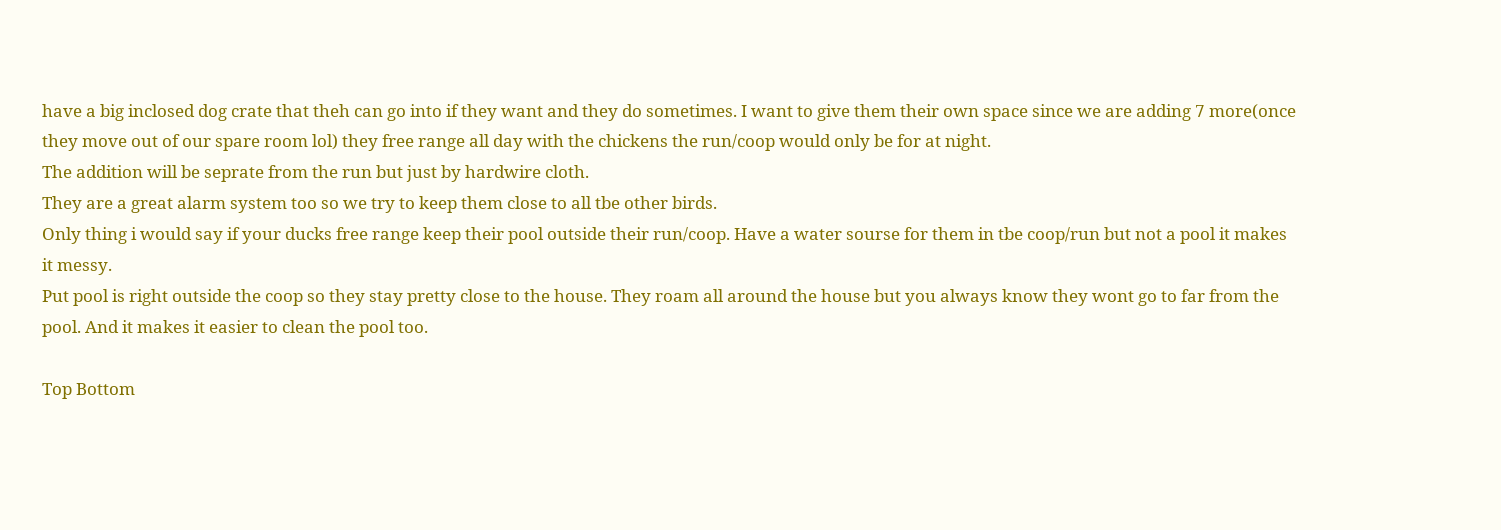have a big inclosed dog crate that theh can go into if they want and they do sometimes. I want to give them their own space since we are adding 7 more(once they move out of our spare room lol) they free range all day with the chickens the run/coop would only be for at night.
The addition will be seprate from the run but just by hardwire cloth.
They are a great alarm system too so we try to keep them close to all tbe other birds.
Only thing i would say if your ducks free range keep their pool outside their run/coop. Have a water sourse for them in tbe coop/run but not a pool it makes it messy.
Put pool is right outside the coop so they stay pretty close to the house. They roam all around the house but you always know they wont go to far from the pool. And it makes it easier to clean the pool too.

Top Bottom